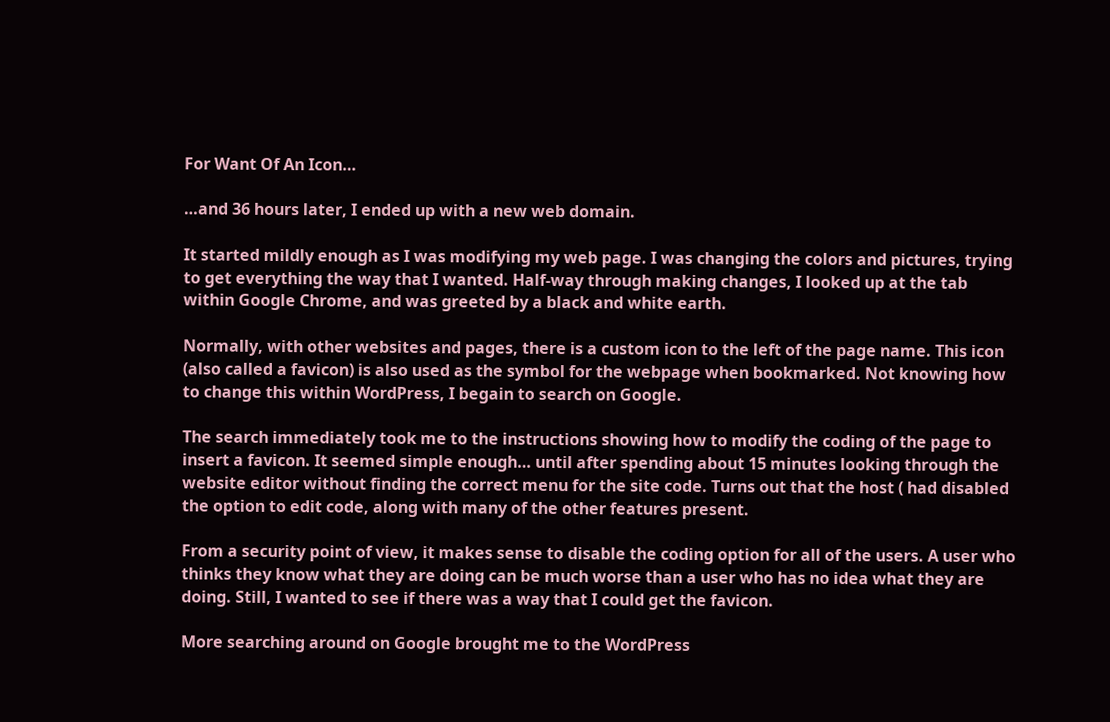For Want Of An Icon…

…and 36 hours later, I ended up with a new web domain.

It started mildly enough as I was modifying my web page. I was changing the colors and pictures, trying to get everything the way that I wanted. Half-way through making changes, I looked up at the tab within Google Chrome, and was greeted by a black and white earth.

Normally, with other websites and pages, there is a custom icon to the left of the page name. This icon (also called a favicon) is also used as the symbol for the webpage when bookmarked. Not knowing how to change this within WordPress, I begain to search on Google.

The search immediately took me to the instructions showing how to modify the coding of the page to insert a favicon. It seemed simple enough… until after spending about 15 minutes looking through the website editor without finding the correct menu for the site code. Turns out that the host ( had disabled the option to edit code, along with many of the other features present.

From a security point of view, it makes sense to disable the coding option for all of the users. A user who thinks they know what they are doing can be much worse than a user who has no idea what they are doing. Still, I wanted to see if there was a way that I could get the favicon.

More searching around on Google brought me to the WordPress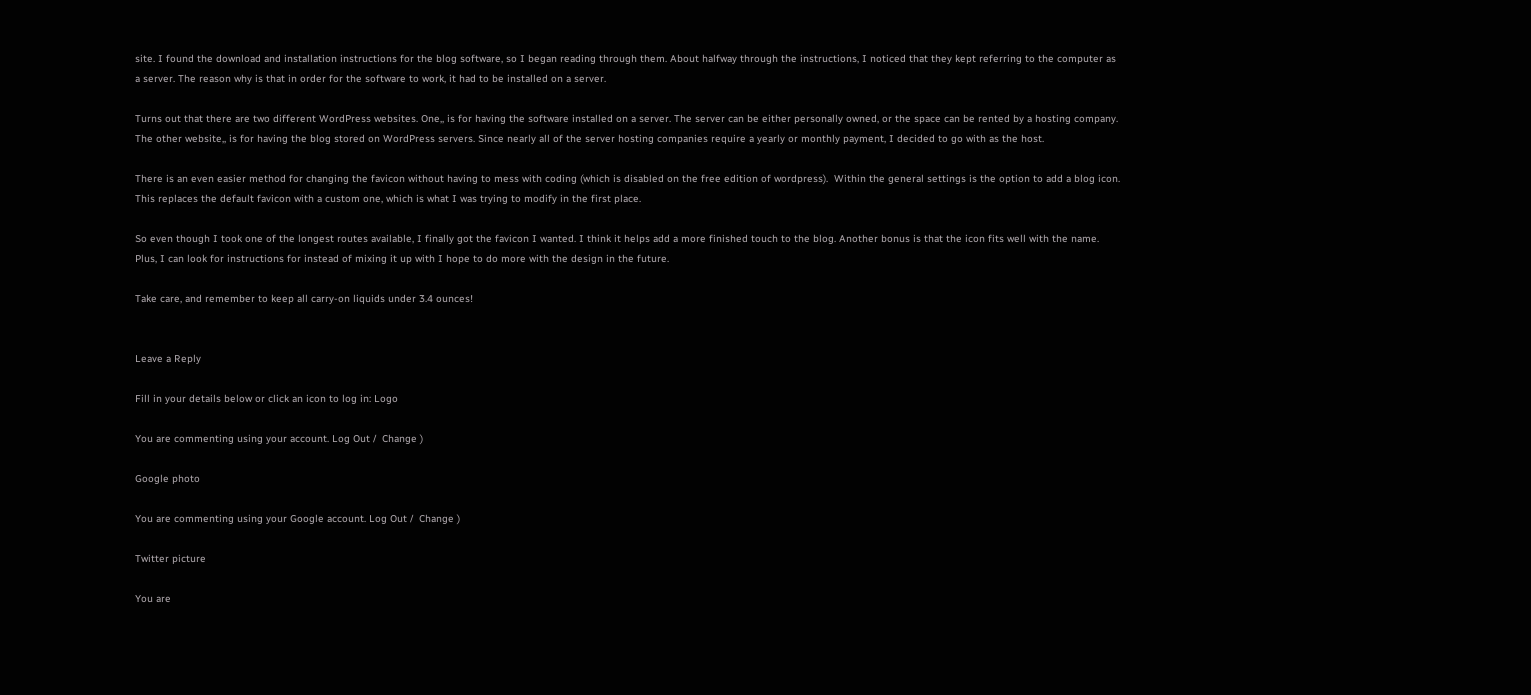site. I found the download and installation instructions for the blog software, so I began reading through them. About halfway through the instructions, I noticed that they kept referring to the computer as a server. The reason why is that in order for the software to work, it had to be installed on a server.

Turns out that there are two different WordPress websites. One,, is for having the software installed on a server. The server can be either personally owned, or the space can be rented by a hosting company. The other website,, is for having the blog stored on WordPress servers. Since nearly all of the server hosting companies require a yearly or monthly payment, I decided to go with as the host.

There is an even easier method for changing the favicon without having to mess with coding (which is disabled on the free edition of wordpress).  Within the general settings is the option to add a blog icon. This replaces the default favicon with a custom one, which is what I was trying to modify in the first place.

So even though I took one of the longest routes available, I finally got the favicon I wanted. I think it helps add a more finished touch to the blog. Another bonus is that the icon fits well with the name. Plus, I can look for instructions for instead of mixing it up with I hope to do more with the design in the future.

Take care, and remember to keep all carry-on liquids under 3.4 ounces!


Leave a Reply

Fill in your details below or click an icon to log in: Logo

You are commenting using your account. Log Out /  Change )

Google photo

You are commenting using your Google account. Log Out /  Change )

Twitter picture

You are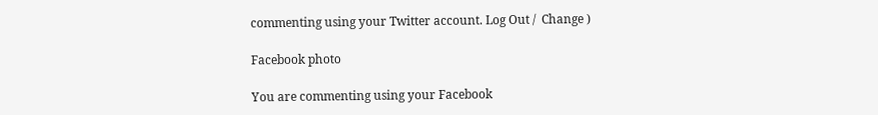commenting using your Twitter account. Log Out /  Change )

Facebook photo

You are commenting using your Facebook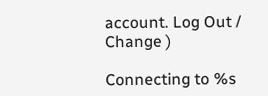account. Log Out /  Change )

Connecting to %s